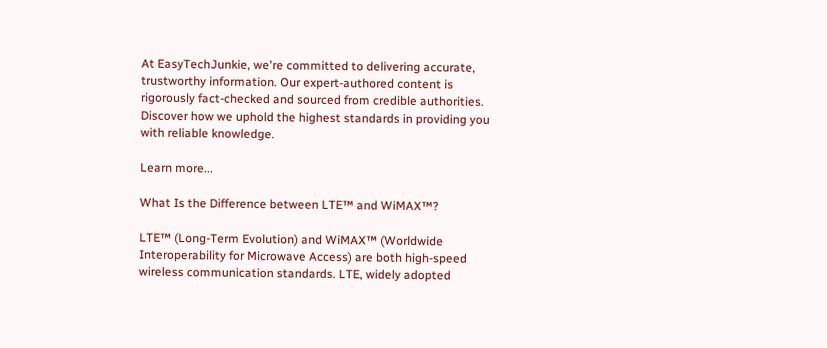At EasyTechJunkie, we're committed to delivering accurate, trustworthy information. Our expert-authored content is rigorously fact-checked and sourced from credible authorities. Discover how we uphold the highest standards in providing you with reliable knowledge.

Learn more...

What Is the Difference between LTE™ and WiMAX™?

LTE™ (Long-Term Evolution) and WiMAX™ (Worldwide Interoperability for Microwave Access) are both high-speed wireless communication standards. LTE, widely adopted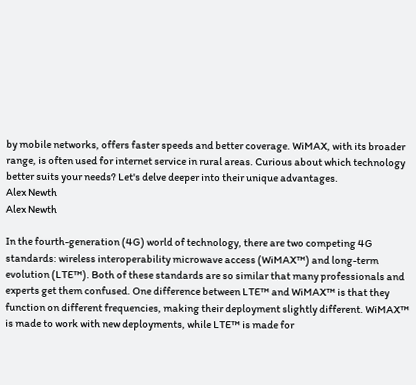by mobile networks, offers faster speeds and better coverage. WiMAX, with its broader range, is often used for internet service in rural areas. Curious about which technology better suits your needs? Let's delve deeper into their unique advantages.
Alex Newth
Alex Newth

In the fourth-generation (4G) world of technology, there are two competing 4G standards: wireless interoperability microwave access (WiMAX™) and long-term evolution (LTE™). Both of these standards are so similar that many professionals and experts get them confused. One difference between LTE™ and WiMAX™ is that they function on different frequencies, making their deployment slightly different. WiMAX™ is made to work with new deployments, while LTE™ is made for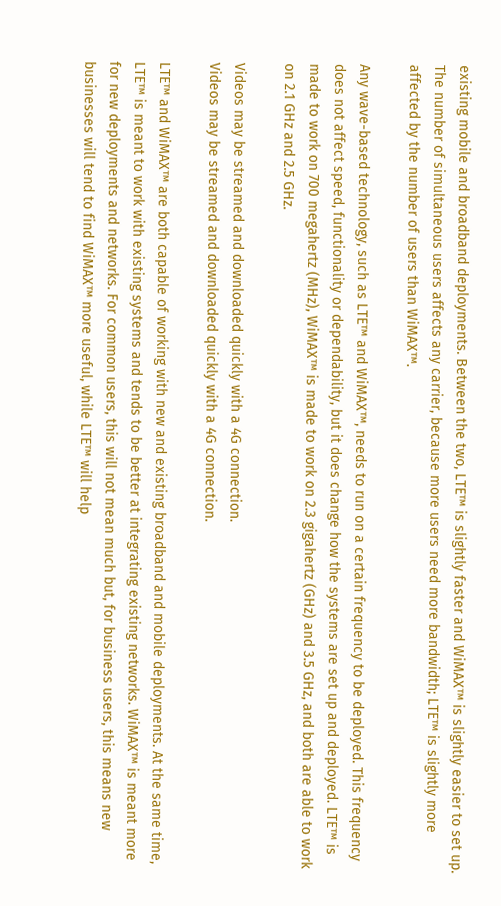existing mobile and broadband deployments. Between the two, LTE™ is slightly faster and WiMAX™ is slightly easier to set up. The number of simultaneous users affects any carrier, because more users need more bandwidth; LTE™ is slightly more affected by the number of users than WiMAX™.

Any wave-based technology, such as LTE™ and WiMAX™, needs to run on a certain frequency to be deployed. This frequency does not affect speed, functionality or dependability, but it does change how the systems are set up and deployed. LTE™ is made to work on 700 megahertz (MHz), WiMAX™ is made to work on 2.3 gigahertz (GHz) and 3.5 GHz, and both are able to work on 2.1 GHz and 2.5 GHz.

Videos may be streamed and downloaded quickly with a 4G connection.
Videos may be streamed and downloaded quickly with a 4G connection.

LTE™ and WiMAX™ are both capable of working with new and existing broadband and mobile deployments. At the same time, LTE™ is meant to work with existing systems and tends to be better at integrating existing networks. WiMAX™ is meant more for new deployments and networks. For common users, this will not mean much but, for business users, this means new businesses will tend to find WiMAX™ more useful, while LTE™ will help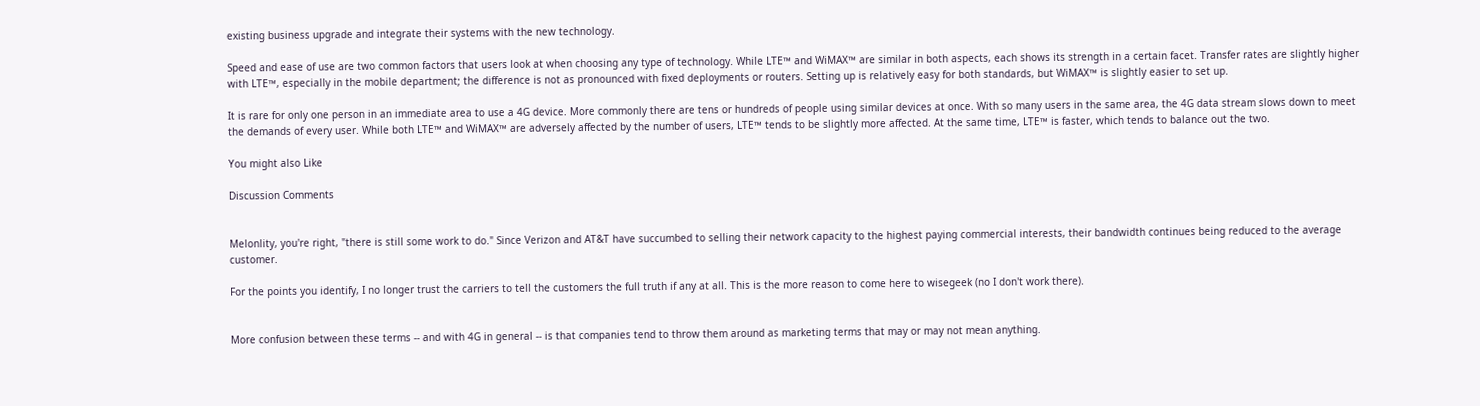existing business upgrade and integrate their systems with the new technology.

Speed and ease of use are two common factors that users look at when choosing any type of technology. While LTE™ and WiMAX™ are similar in both aspects, each shows its strength in a certain facet. Transfer rates are slightly higher with LTE™, especially in the mobile department; the difference is not as pronounced with fixed deployments or routers. Setting up is relatively easy for both standards, but WiMAX™ is slightly easier to set up.

It is rare for only one person in an immediate area to use a 4G device. More commonly there are tens or hundreds of people using similar devices at once. With so many users in the same area, the 4G data stream slows down to meet the demands of every user. While both LTE™ and WiMAX™ are adversely affected by the number of users, LTE™ tends to be slightly more affected. At the same time, LTE™ is faster, which tends to balance out the two.

You might also Like

Discussion Comments


Melonlity, you're right, "there is still some work to do." Since Verizon and AT&T have succumbed to selling their network capacity to the highest paying commercial interests, their bandwidth continues being reduced to the average customer.

For the points you identify, I no longer trust the carriers to tell the customers the full truth if any at all. This is the more reason to come here to wisegeek (no I don't work there).


More confusion between these terms -- and with 4G in general -- is that companies tend to throw them around as marketing terms that may or may not mean anything.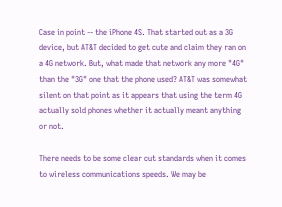Case in point -- the iPhone 4S. That started out as a 3G device, but AT&T decided to get cute and claim they ran on a 4G network. But, what made that network any more "4G" than the "3G" one that the phone used? AT&T was somewhat silent on that point as it appears that using the term 4G actually sold phones whether it actually meant anything or not.

There needs to be some clear cut standards when it comes to wireless communications speeds. We may be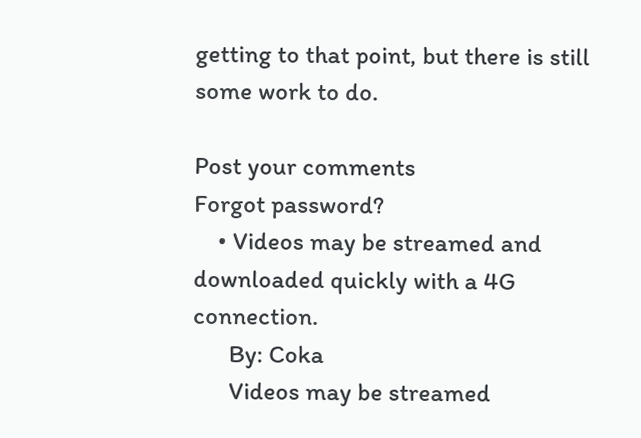getting to that point, but there is still some work to do.

Post your comments
Forgot password?
    • Videos may be streamed and downloaded quickly with a 4G connection.
      By: Coka
      Videos may be streamed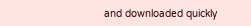and downloaded quickly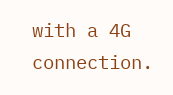with a 4G connection.